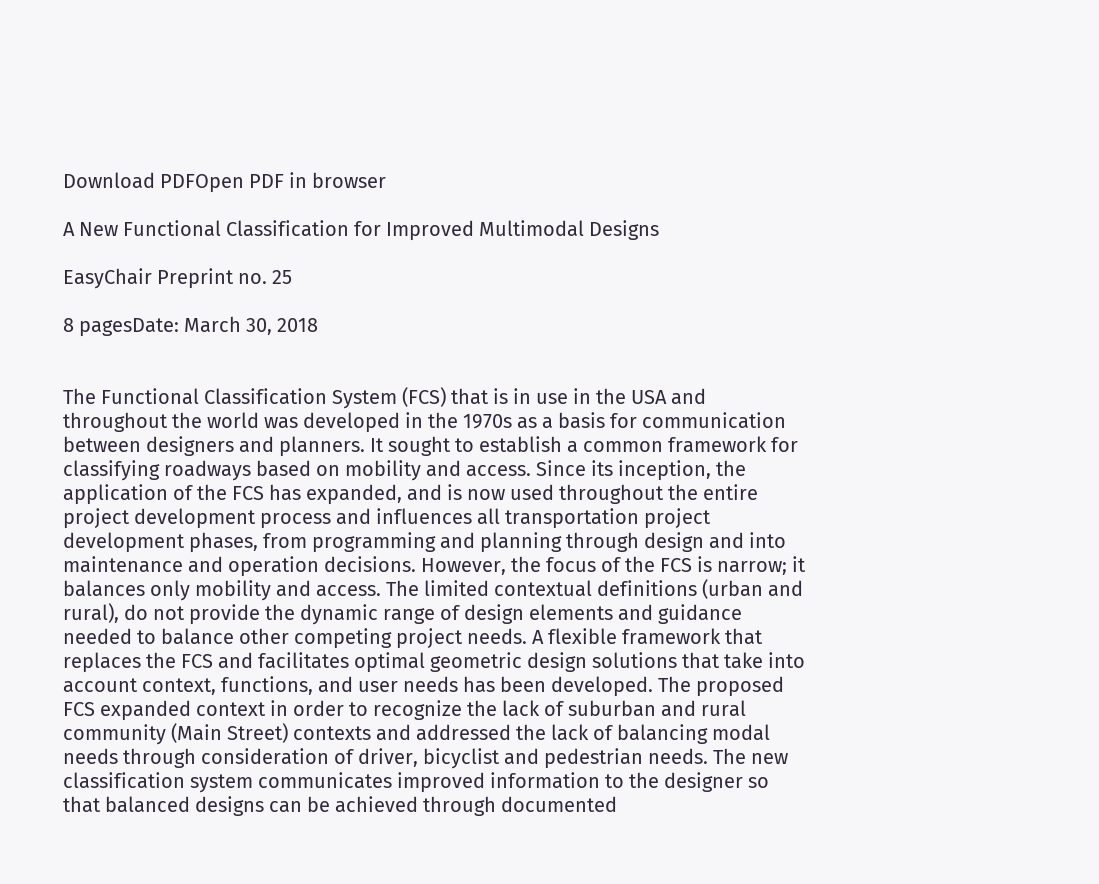Download PDFOpen PDF in browser

A New Functional Classification for Improved Multimodal Designs

EasyChair Preprint no. 25

8 pagesDate: March 30, 2018


The Functional Classification System (FCS) that is in use in the USA and throughout the world was developed in the 1970s as a basis for communication between designers and planners. It sought to establish a common framework for classifying roadways based on mobility and access. Since its inception, the application of the FCS has expanded, and is now used throughout the entire project development process and influences all transportation project development phases, from programming and planning through design and into maintenance and operation decisions. However, the focus of the FCS is narrow; it balances only mobility and access. The limited contextual definitions (urban and rural), do not provide the dynamic range of design elements and guidance needed to balance other competing project needs. A flexible framework that replaces the FCS and facilitates optimal geometric design solutions that take into account context, functions, and user needs has been developed. The proposed FCS expanded context in order to recognize the lack of suburban and rural community (Main Street) contexts and addressed the lack of balancing modal needs through consideration of driver, bicyclist and pedestrian needs. The new classification system communicates improved information to the designer so that balanced designs can be achieved through documented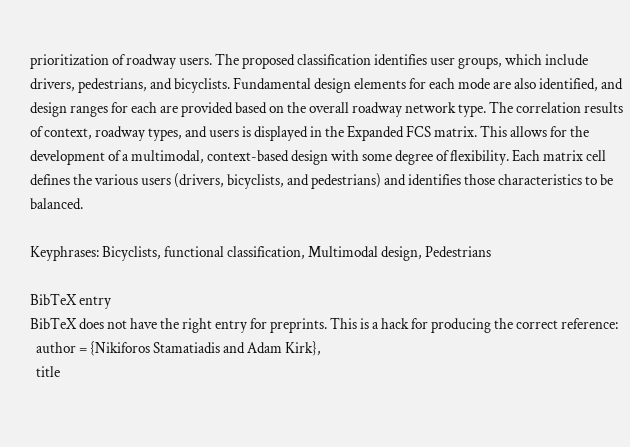prioritization of roadway users. The proposed classification identifies user groups, which include drivers, pedestrians, and bicyclists. Fundamental design elements for each mode are also identified, and design ranges for each are provided based on the overall roadway network type. The correlation results of context, roadway types, and users is displayed in the Expanded FCS matrix. This allows for the development of a multimodal, context-based design with some degree of flexibility. Each matrix cell defines the various users (drivers, bicyclists, and pedestrians) and identifies those characteristics to be balanced.

Keyphrases: Bicyclists, functional classification, Multimodal design, Pedestrians

BibTeX entry
BibTeX does not have the right entry for preprints. This is a hack for producing the correct reference:
  author = {Nikiforos Stamatiadis and Adam Kirk},
  title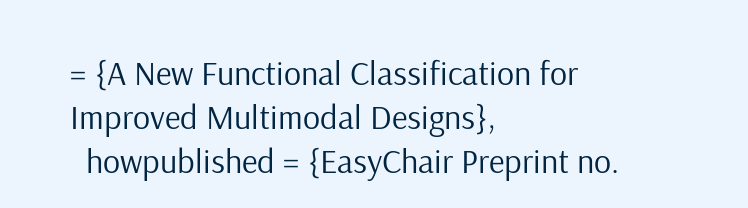= {A New Functional Classification for Improved Multimodal Designs},
  howpublished = {EasyChair Preprint no.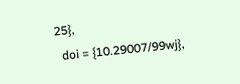25},
  doi = {10.29007/99wj},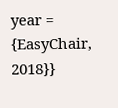year = {EasyChair, 2018}}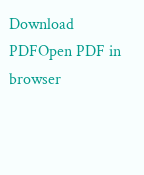Download PDFOpen PDF in browser